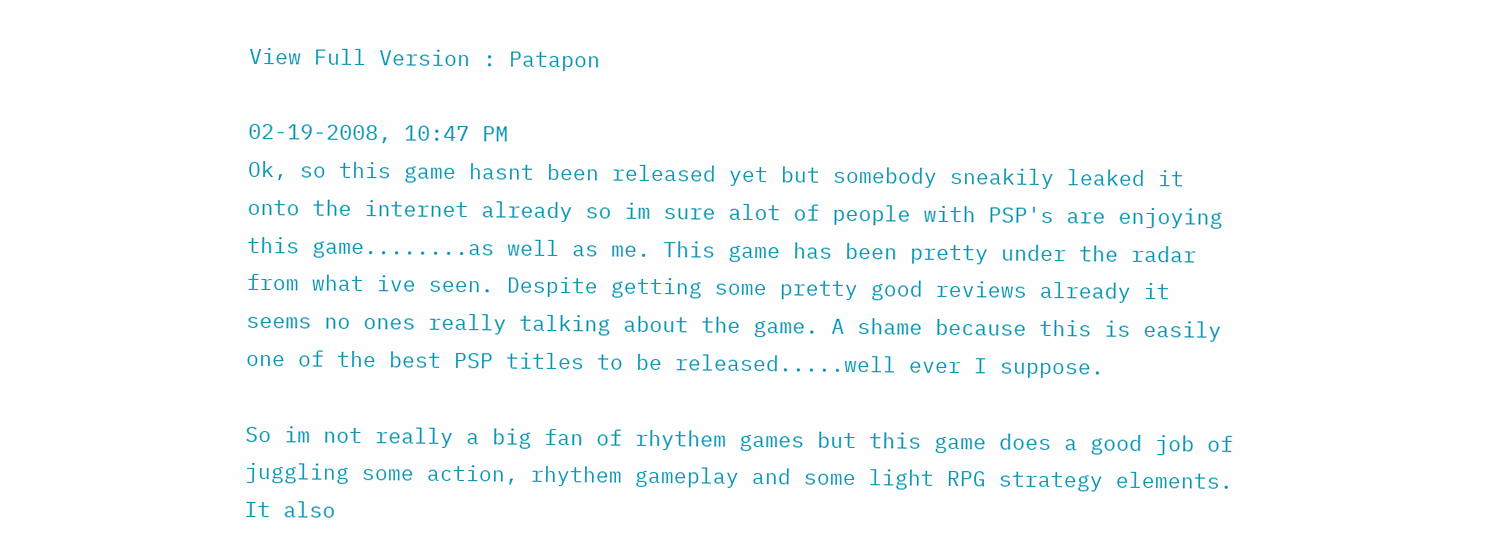View Full Version : Patapon

02-19-2008, 10:47 PM
Ok, so this game hasnt been released yet but somebody sneakily leaked it onto the internet already so im sure alot of people with PSP's are enjoying this game........as well as me. This game has been pretty under the radar from what ive seen. Despite getting some pretty good reviews already it seems no ones really talking about the game. A shame because this is easily one of the best PSP titles to be released.....well ever I suppose.

So im not really a big fan of rhythem games but this game does a good job of juggling some action, rhythem gameplay and some light RPG strategy elements. It also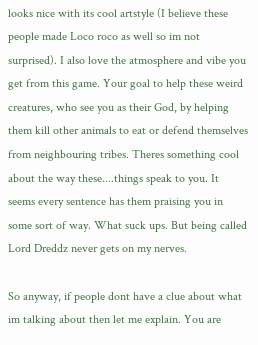looks nice with its cool artstyle (I believe these people made Loco roco as well so im not surprised). I also love the atmosphere and vibe you get from this game. Your goal to help these weird creatures, who see you as their God, by helping them kill other animals to eat or defend themselves from neighbouring tribes. Theres something cool about the way these....things speak to you. It seems every sentence has them praising you in some sort of way. What suck ups. But being called Lord Dreddz never gets on my nerves.

So anyway, if people dont have a clue about what im talking about then let me explain. You are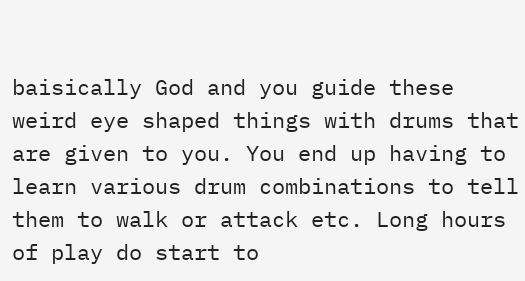baisically God and you guide these weird eye shaped things with drums that are given to you. You end up having to learn various drum combinations to tell them to walk or attack etc. Long hours of play do start to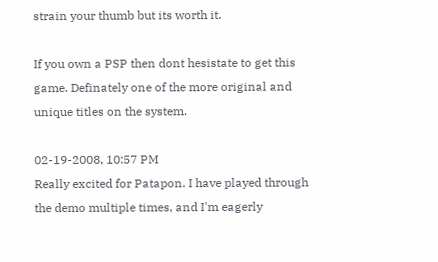strain your thumb but its worth it.

If you own a PSP then dont hesistate to get this game. Definately one of the more original and unique titles on the system.

02-19-2008, 10:57 PM
Really excited for Patapon. I have played through the demo multiple times, and I'm eagerly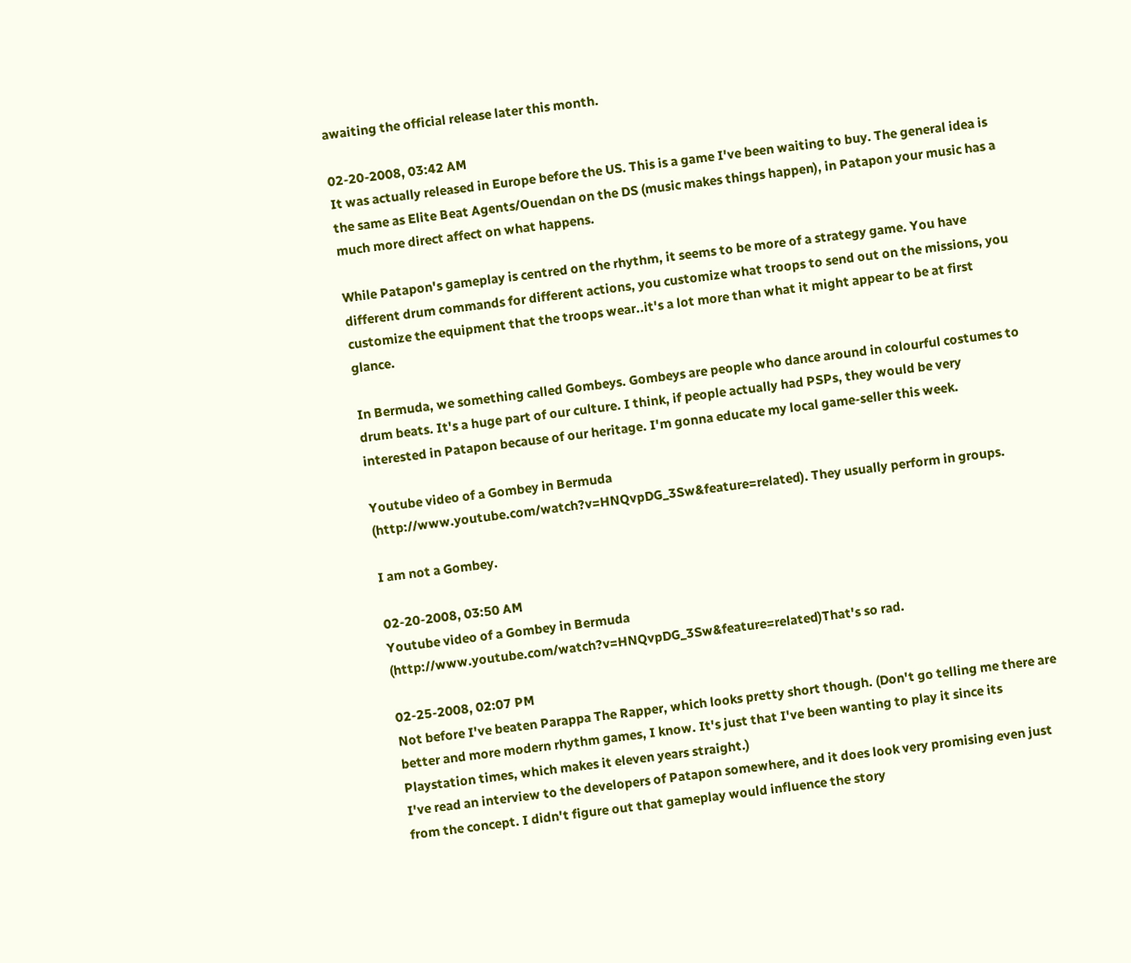awaiting the official release later this month.

02-20-2008, 03:42 AM
It was actually released in Europe before the US. This is a game I've been waiting to buy. The general idea is the same as Elite Beat Agents/Ouendan on the DS (music makes things happen), in Patapon your music has a much more direct affect on what happens.

While Patapon's gameplay is centred on the rhythm, it seems to be more of a strategy game. You have different drum commands for different actions, you customize what troops to send out on the missions, you customize the equipment that the troops wear..it's a lot more than what it might appear to be at first glance.

In Bermuda, we something called Gombeys. Gombeys are people who dance around in colourful costumes to drum beats. It's a huge part of our culture. I think, if people actually had PSPs, they would be very interested in Patapon because of our heritage. I'm gonna educate my local game-seller this week.

Youtube video of a Gombey in Bermuda (http://www.youtube.com/watch?v=HNQvpDG_3Sw&feature=related). They usually perform in groups.

I am not a Gombey.

02-20-2008, 03:50 AM
Youtube video of a Gombey in Bermuda (http://www.youtube.com/watch?v=HNQvpDG_3Sw&feature=related)That's so rad.

02-25-2008, 02:07 PM
Not before I've beaten Parappa The Rapper, which looks pretty short though. (Don't go telling me there are better and more modern rhythm games, I know. It's just that I've been wanting to play it since its Playstation times, which makes it eleven years straight.)
I've read an interview to the developers of Patapon somewhere, and it does look very promising even just from the concept. I didn't figure out that gameplay would influence the story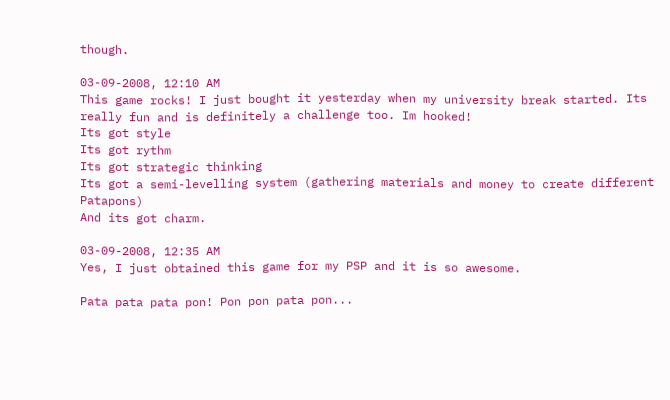though.

03-09-2008, 12:10 AM
This game rocks! I just bought it yesterday when my university break started. Its really fun and is definitely a challenge too. Im hooked!
Its got style
Its got rythm
Its got strategic thinking
Its got a semi-levelling system (gathering materials and money to create different Patapons)
And its got charm.

03-09-2008, 12:35 AM
Yes, I just obtained this game for my PSP and it is so awesome.

Pata pata pata pon! Pon pon pata pon...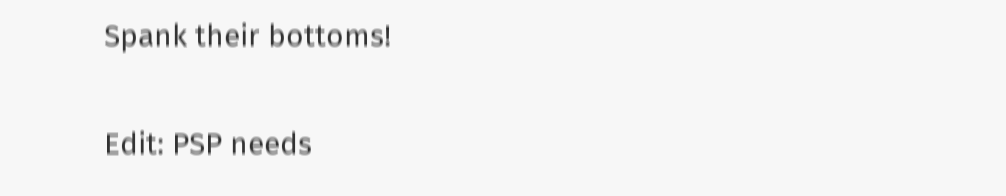Spank their bottoms!

Edit: PSP needs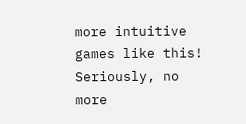more intuitive games like this! Seriously, no more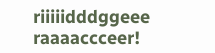riiiiidddggeee raaaaccceer!